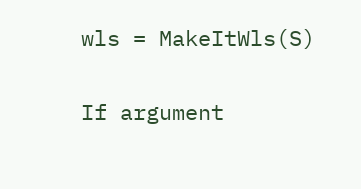wls = MakeItWls(S)

If argument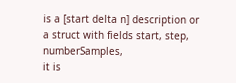is a [start delta n] description or
a struct with fields start, step, numberSamples,
it is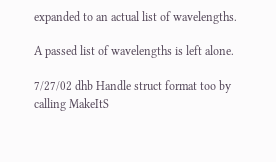expanded to an actual list of wavelengths.

A passed list of wavelengths is left alone.

7/27/02 dhb Handle struct format too by calling MakeItS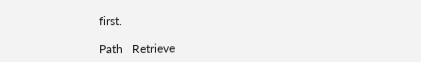first.

Path   Retrieve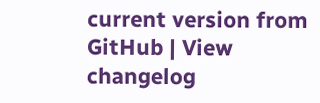current version from GitHub | View changelog